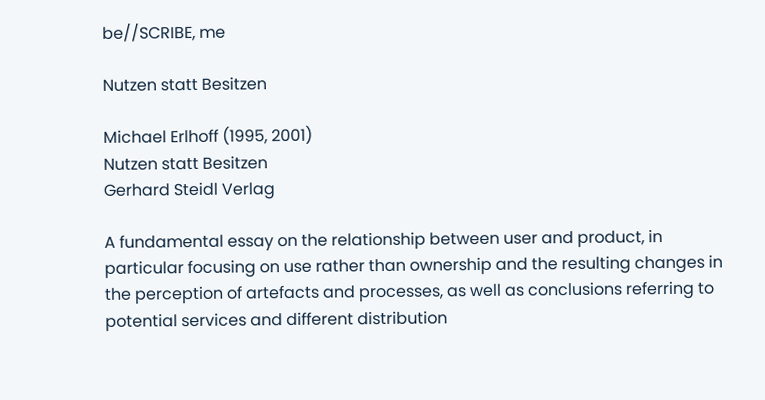be//SCRIBE, me

Nutzen statt Besitzen

Michael Erlhoff (1995, 2001)
Nutzen statt Besitzen
Gerhard Steidl Verlag

A fundamental essay on the relationship between user and product, in particular focusing on use rather than ownership and the resulting changes in the perception of artefacts and processes, as well as conclusions referring to potential services and different distribution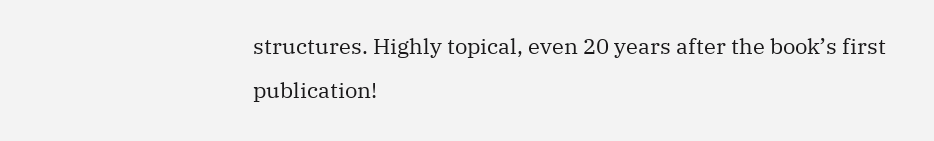structures. Highly topical, even 20 years after the book’s first publication!